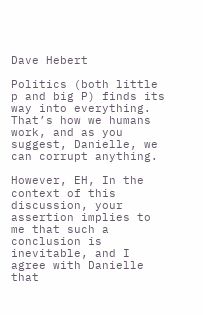Dave Hebert

Politics (both little p and big P) finds its way into everything. That’s how we humans work, and as you suggest, Danielle, we can corrupt anything.

However, EH, In the context of this discussion, your assertion implies to me that such a conclusion is inevitable, and I agree with Danielle that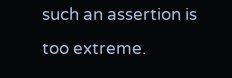such an assertion is too extreme.